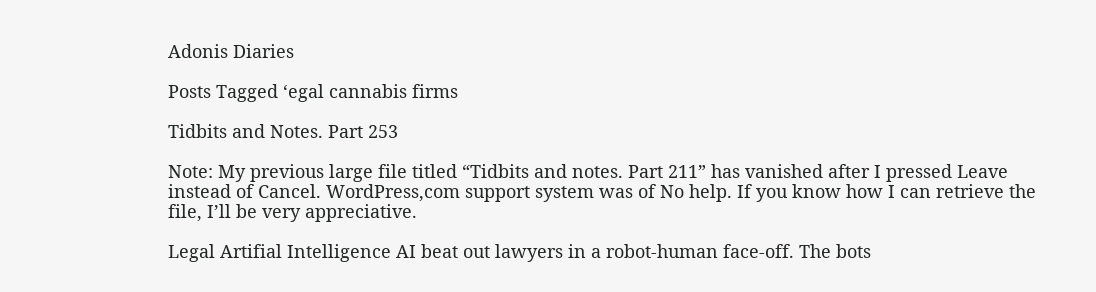Adonis Diaries

Posts Tagged ‘egal cannabis firms

Tidbits and Notes. Part 253

Note: My previous large file titled “Tidbits and notes. Part 211” has vanished after I pressed Leave instead of Cancel. WordPress,com support system was of No help. If you know how I can retrieve the file, I’ll be very appreciative.

Legal Artifial Intelligence AI beat out lawyers in a robot-human face-off. The bots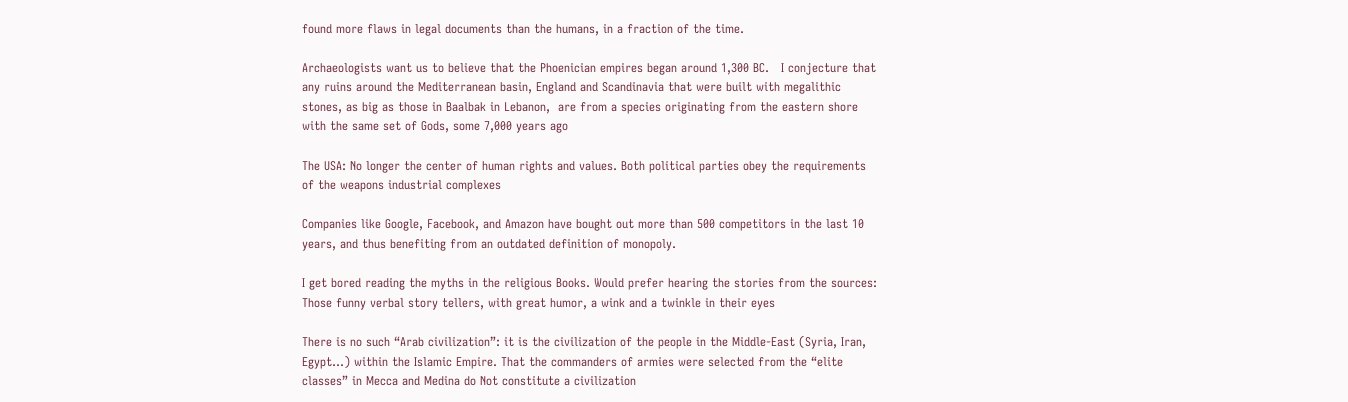found more flaws in legal documents than the humans, in a fraction of the time.

Archaeologists want us to believe that the Phoenician empires began around 1,300 BC.   I conjecture that any ruins around the Mediterranean basin, England and Scandinavia that were built with megalithic stones, as big as those in Baalbak in Lebanon,  are from a species originating from the eastern shore with the same set of Gods, some 7,000 years ago

The USA: No longer the center of human rights and values. Both political parties obey the requirements of the weapons industrial complexes

Companies like Google, Facebook, and Amazon have bought out more than 500 competitors in the last 10 years, and thus benefiting from an outdated definition of monopoly.

I get bored reading the myths in the religious Books. Would prefer hearing the stories from the sources: Those funny verbal story tellers, with great humor, a wink and a twinkle in their eyes

There is no such “Arab civilization”: it is the civilization of the people in the Middle-East (Syria, Iran, Egypt…) within the Islamic Empire. That the commanders of armies were selected from the “elite classes” in Mecca and Medina do Not constitute a civilization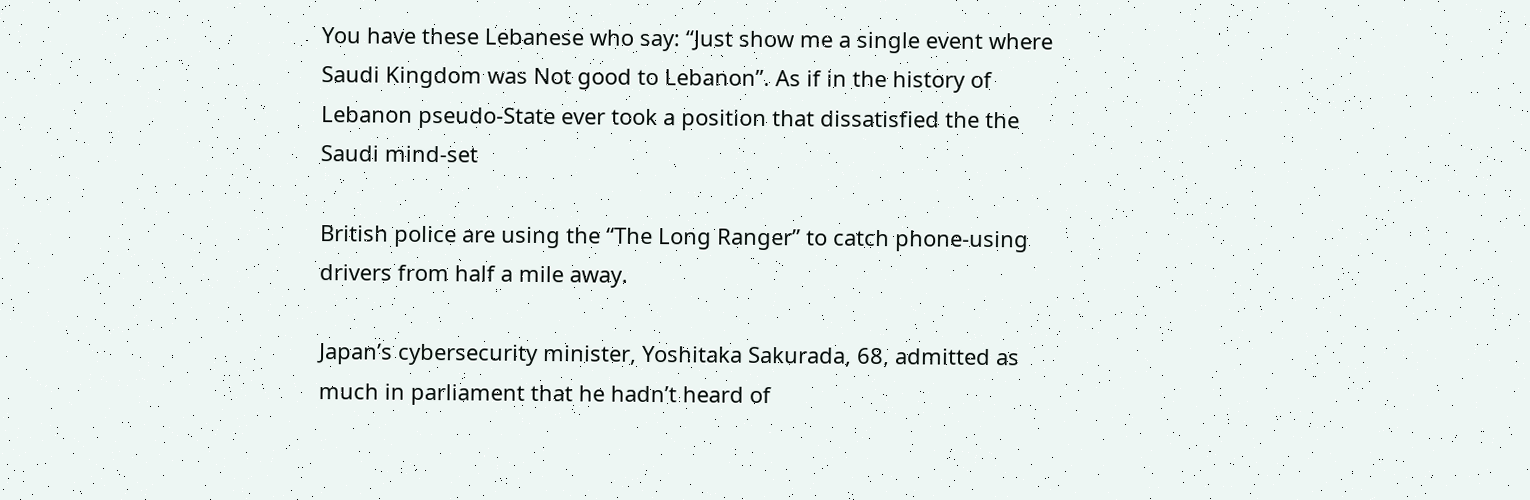You have these Lebanese who say: “Just show me a single event where Saudi Kingdom was Not good to Lebanon”. As if in the history of Lebanon pseudo-State ever took a position that dissatisfied the the Saudi mind-set

British police are using the “The Long Ranger” to catch phone-using drivers from half a mile away.

Japan’s cybersecurity minister, Yoshitaka Sakurada, 68, admitted as much in parliament that he hadn’t heard of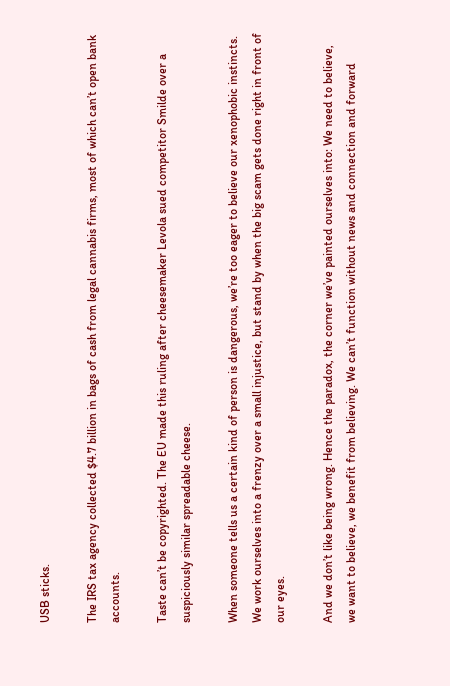USB sticks.

The IRS tax agency collected $4.7 billion in bags of cash from legal cannabis firms, most of which can’t open bank accounts.

Taste can’t be copyrighted. The EU made this ruling after cheesemaker Levola sued competitor Smilde over a suspiciously similar spreadable cheese.

When someone tells us a certain kind of person is dangerous, we’re too eager to believe our xenophobic instincts. We work ourselves into a frenzy over a small injustice, but stand by when the big scam gets done right in front of our eyes.

And we don’t like being wrong. Hence the paradox, the corner we’ve painted ourselves into: We need to believe, we want to believe, we benefit from believing. We can’t function without news and connection and forward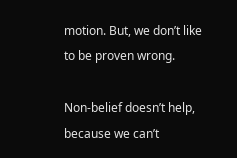motion. But, we don’t like to be proven wrong.

Non-belief doesn’t help, because we can’t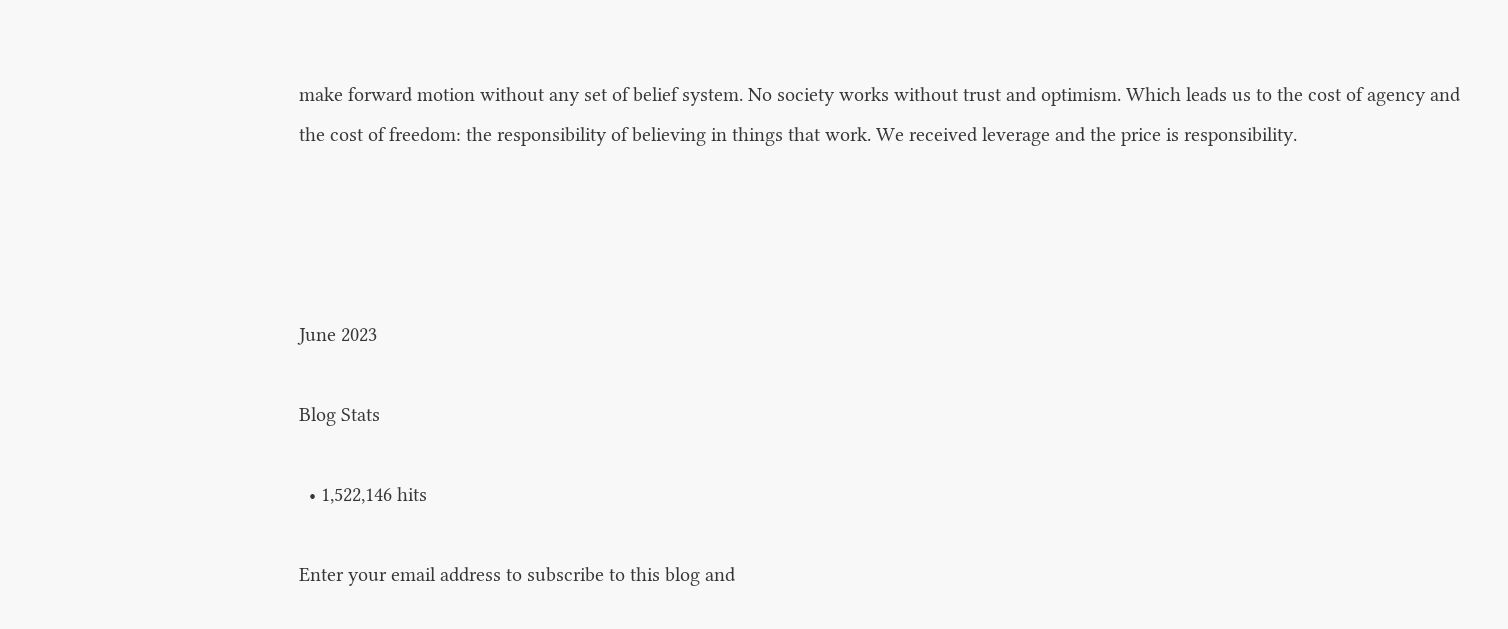make forward motion without any set of belief system. No society works without trust and optimism. Which leads us to the cost of agency and the cost of freedom: the responsibility of believing in things that work. We received leverage and the price is responsibility.




June 2023

Blog Stats

  • 1,522,146 hits

Enter your email address to subscribe to this blog and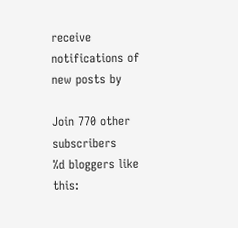receive notifications of new posts by

Join 770 other subscribers
%d bloggers like this: